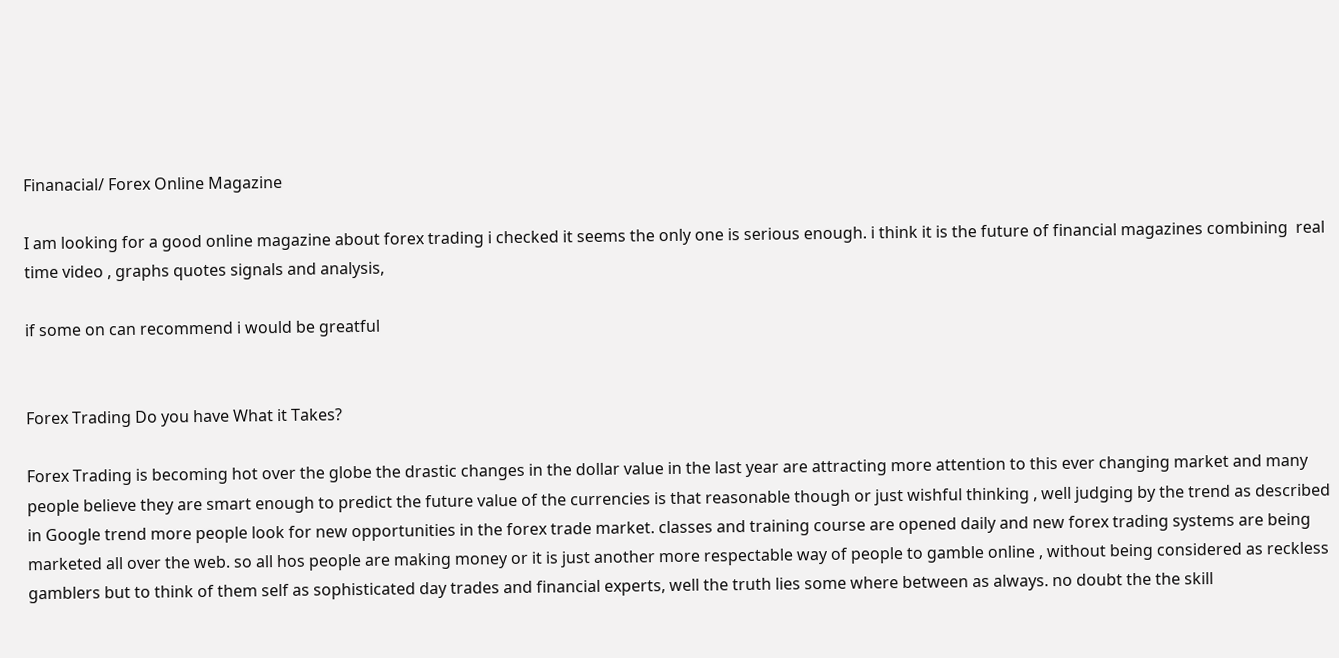Finanacial/ Forex Online Magazine

I am looking for a good online magazine about forex trading i checked it seems the only one is serious enough. i think it is the future of financial magazines combining  real time video , graphs quotes signals and analysis,

if some on can recommend i would be greatful


Forex Trading Do you have What it Takes?

Forex Trading is becoming hot over the globe the drastic changes in the dollar value in the last year are attracting more attention to this ever changing market and many people believe they are smart enough to predict the future value of the currencies is that reasonable though or just wishful thinking , well judging by the trend as described in Google trend more people look for new opportunities in the forex trade market. classes and training course are opened daily and new forex trading systems are being marketed all over the web. so all hos people are making money or it is just another more respectable way of people to gamble online , without being considered as reckless gamblers but to think of them self as sophisticated day trades and financial experts, well the truth lies some where between as always. no doubt the the skill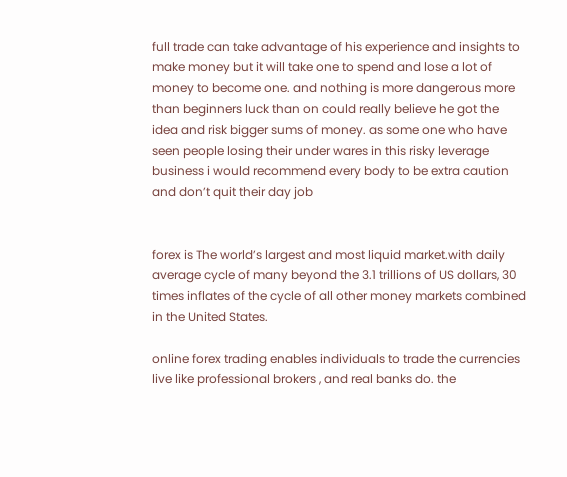full trade can take advantage of his experience and insights to make money but it will take one to spend and lose a lot of money to become one. and nothing is more dangerous more than beginners luck than on could really believe he got the idea and risk bigger sums of money. as some one who have seen people losing their under wares in this risky leverage business i would recommend every body to be extra caution and don’t quit their day job


forex is The world’s largest and most liquid market.with daily average cycle of many beyond the 3.1 trillions of US dollars, 30 times inflates of the cycle of all other money markets combined in the United States.

online forex trading enables individuals to trade the currencies live like professional brokers , and real banks do. the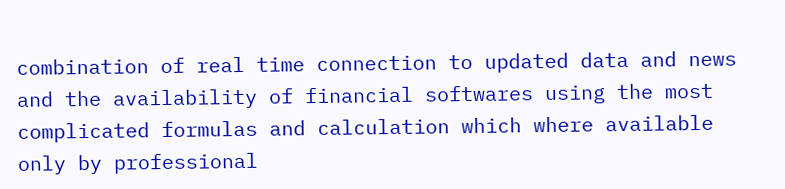combination of real time connection to updated data and news and the availability of financial softwares using the most complicated formulas and calculation which where available only by professional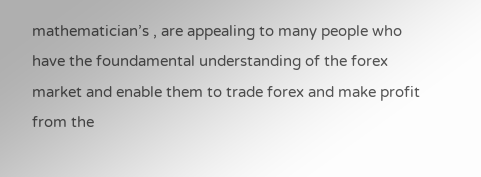mathematician’s , are appealing to many people who have the foundamental understanding of the forex market and enable them to trade forex and make profit from the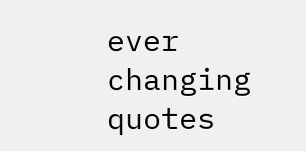ever changing quotes